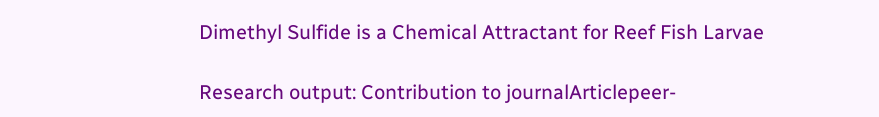Dimethyl Sulfide is a Chemical Attractant for Reef Fish Larvae

Research output: Contribution to journalArticlepeer-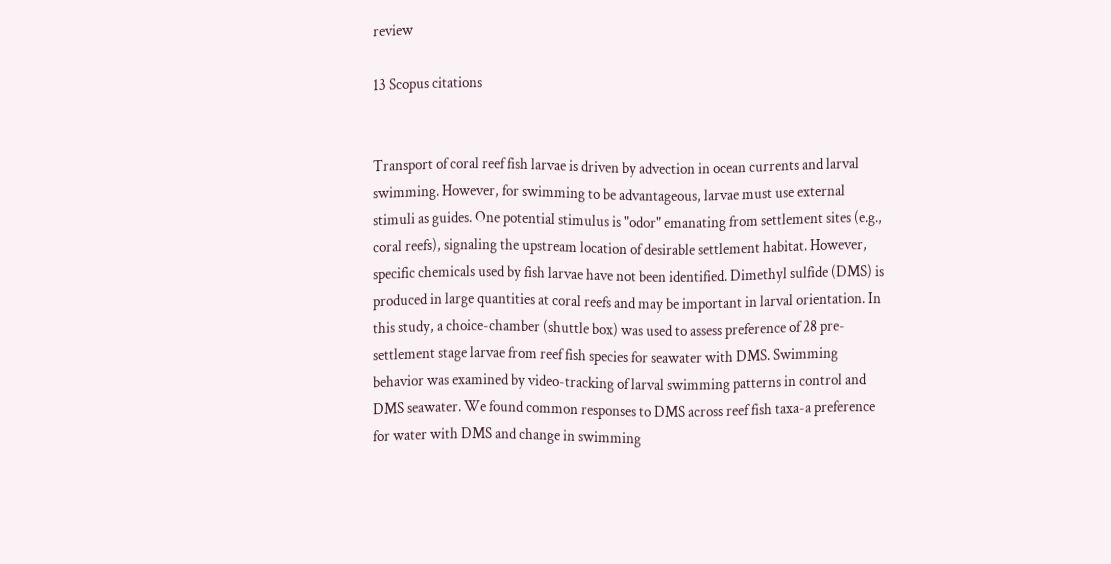review

13 Scopus citations


Transport of coral reef fish larvae is driven by advection in ocean currents and larval swimming. However, for swimming to be advantageous, larvae must use external stimuli as guides. One potential stimulus is "odor" emanating from settlement sites (e.g., coral reefs), signaling the upstream location of desirable settlement habitat. However, specific chemicals used by fish larvae have not been identified. Dimethyl sulfide (DMS) is produced in large quantities at coral reefs and may be important in larval orientation. In this study, a choice-chamber (shuttle box) was used to assess preference of 28 pre-settlement stage larvae from reef fish species for seawater with DMS. Swimming behavior was examined by video-tracking of larval swimming patterns in control and DMS seawater. We found common responses to DMS across reef fish taxa-a preference for water with DMS and change in swimming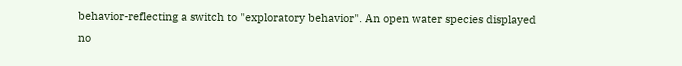behavior-reflecting a switch to "exploratory behavior". An open water species displayed no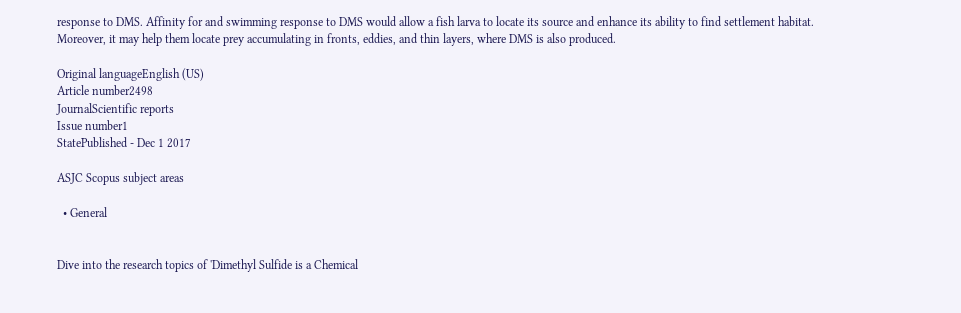response to DMS. Affinity for and swimming response to DMS would allow a fish larva to locate its source and enhance its ability to find settlement habitat. Moreover, it may help them locate prey accumulating in fronts, eddies, and thin layers, where DMS is also produced.

Original languageEnglish (US)
Article number2498
JournalScientific reports
Issue number1
StatePublished - Dec 1 2017

ASJC Scopus subject areas

  • General


Dive into the research topics of 'Dimethyl Sulfide is a Chemical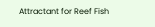Attractant for Reef Fish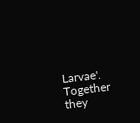Larvae'. Together they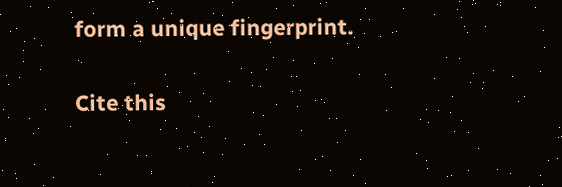form a unique fingerprint.

Cite this